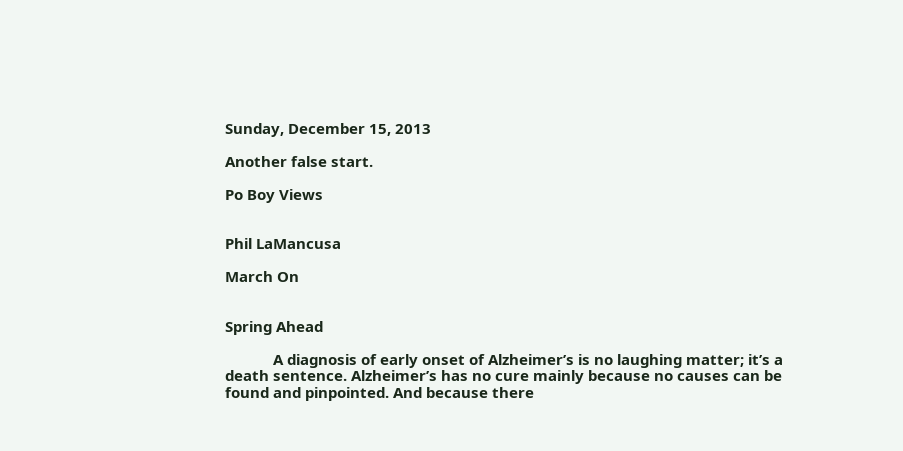Sunday, December 15, 2013

Another false start.

Po Boy Views


Phil LaMancusa

March On


Spring Ahead

            A diagnosis of early onset of Alzheimer’s is no laughing matter; it’s a death sentence. Alzheimer’s has no cure mainly because no causes can be found and pinpointed. And because there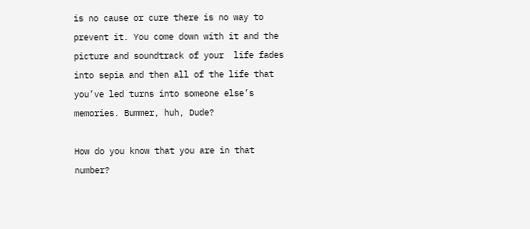is no cause or cure there is no way to prevent it. You come down with it and the picture and soundtrack of your  life fades into sepia and then all of the life that you’ve led turns into someone else’s memories. Bummer, huh, Dude?

How do you know that you are in that number?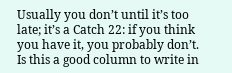Usually you don’t until it’s too late; it’s a Catch 22: if you think you have it, you probably don’t. Is this a good column to write in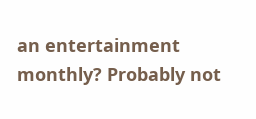an entertainment monthly? Probably not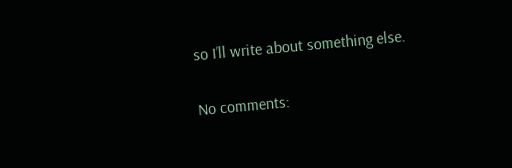so I’ll write about something else.

No comments: